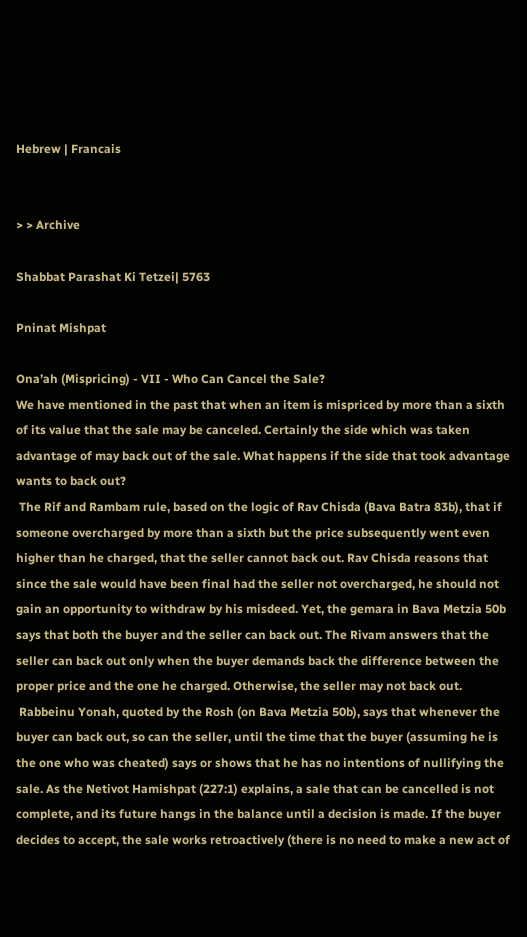Hebrew | Francais


> > Archive

Shabbat Parashat Ki Tetzei| 5763

Pninat Mishpat

Ona’ah (Mispricing) - VII - Who Can Cancel the Sale?
We have mentioned in the past that when an item is mispriced by more than a sixth of its value that the sale may be canceled. Certainly the side which was taken advantage of may back out of the sale. What happens if the side that took advantage wants to back out?
 The Rif and Rambam rule, based on the logic of Rav Chisda (Bava Batra 83b), that if someone overcharged by more than a sixth but the price subsequently went even higher than he charged, that the seller cannot back out. Rav Chisda reasons that since the sale would have been final had the seller not overcharged, he should not gain an opportunity to withdraw by his misdeed. Yet, the gemara in Bava Metzia 50b says that both the buyer and the seller can back out. The Rivam answers that the seller can back out only when the buyer demands back the difference between the proper price and the one he charged. Otherwise, the seller may not back out.
 Rabbeinu Yonah, quoted by the Rosh (on Bava Metzia 50b), says that whenever the buyer can back out, so can the seller, until the time that the buyer (assuming he is the one who was cheated) says or shows that he has no intentions of nullifying the sale. As the Netivot Hamishpat (227:1) explains, a sale that can be cancelled is not complete, and its future hangs in the balance until a decision is made. If the buyer decides to accept, the sale works retroactively (there is no need to make a new act of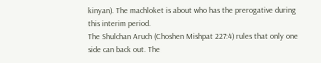kinyan). The machloket is about who has the prerogative during this interim period.
The Shulchan Aruch (Choshen Mishpat 227:4) rules that only one side can back out. The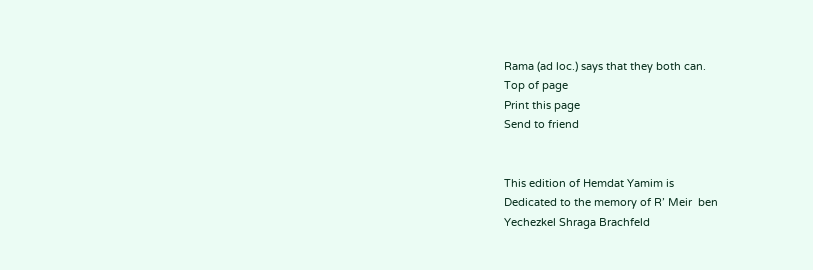Rama (ad loc.) says that they both can.
Top of page
Print this page
Send to friend


This edition of Hemdat Yamim is
Dedicated to the memory of R’ Meir  ben
Yechezkel Shraga Brachfeld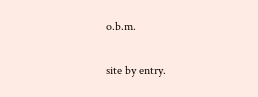o.b.m.

site by entry.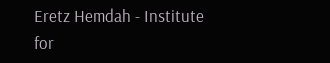Eretz Hemdah - Institute for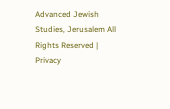Advanced Jewish Studies, Jerusalem All Rights Reserved | Privacy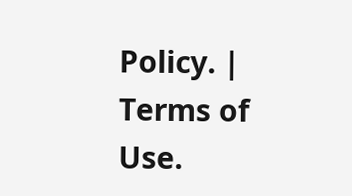Policy. | Terms of Use.